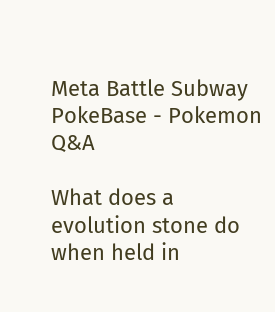Meta Battle Subway PokeBase - Pokemon Q&A

What does a evolution stone do when held in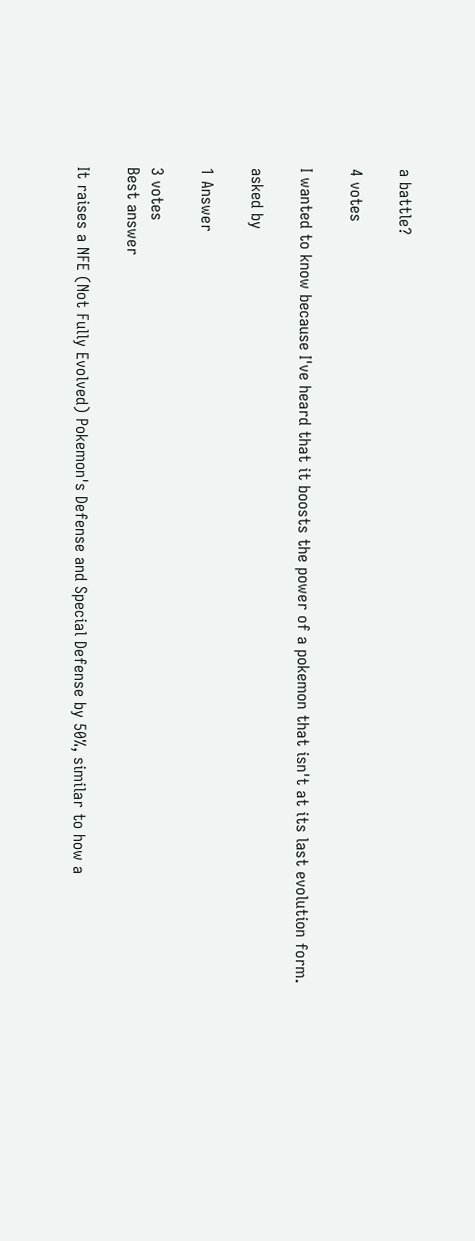a battle?

4 votes

I wanted to know because I've heard that it boosts the power of a pokemon that isn't at its last evolution form.

asked by

1 Answer

3 votes
Best answer

It raises a NFE (Not Fully Evolved) Pokemon's Defense and Special Defense by 50%, similar to how a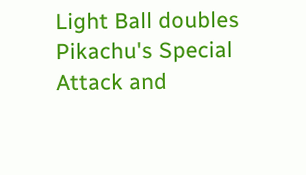Light Ball doubles Pikachu's Special Attack and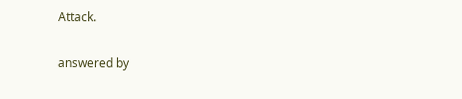Attack.

answered by